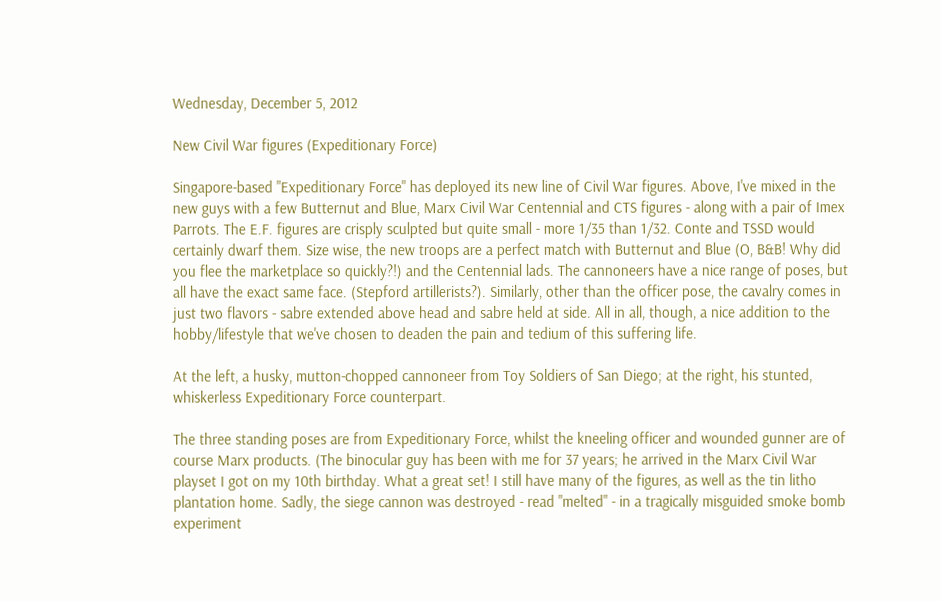Wednesday, December 5, 2012

New Civil War figures (Expeditionary Force)

Singapore-based "Expeditionary Force" has deployed its new line of Civil War figures. Above, I've mixed in the new guys with a few Butternut and Blue, Marx Civil War Centennial and CTS figures - along with a pair of Imex Parrots. The E.F. figures are crisply sculpted but quite small - more 1/35 than 1/32. Conte and TSSD would certainly dwarf them. Size wise, the new troops are a perfect match with Butternut and Blue (O, B&B! Why did you flee the marketplace so quickly?!) and the Centennial lads. The cannoneers have a nice range of poses, but all have the exact same face. (Stepford artillerists?). Similarly, other than the officer pose, the cavalry comes in just two flavors - sabre extended above head and sabre held at side. All in all, though, a nice addition to the hobby/lifestyle that we've chosen to deaden the pain and tedium of this suffering life.

At the left, a husky, mutton-chopped cannoneer from Toy Soldiers of San Diego; at the right, his stunted, whiskerless Expeditionary Force counterpart.

The three standing poses are from Expeditionary Force, whilst the kneeling officer and wounded gunner are of course Marx products. (The binocular guy has been with me for 37 years; he arrived in the Marx Civil War playset I got on my 10th birthday. What a great set! I still have many of the figures, as well as the tin litho plantation home. Sadly, the siege cannon was destroyed - read "melted" - in a tragically misguided smoke bomb experiment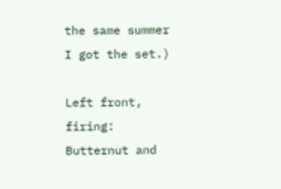the same summer I got the set.)

Left front, firing: Butternut and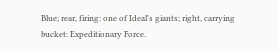Blue; rear, firing: one of Ideal's giants; right, carrying bucket: Expeditionary Force.